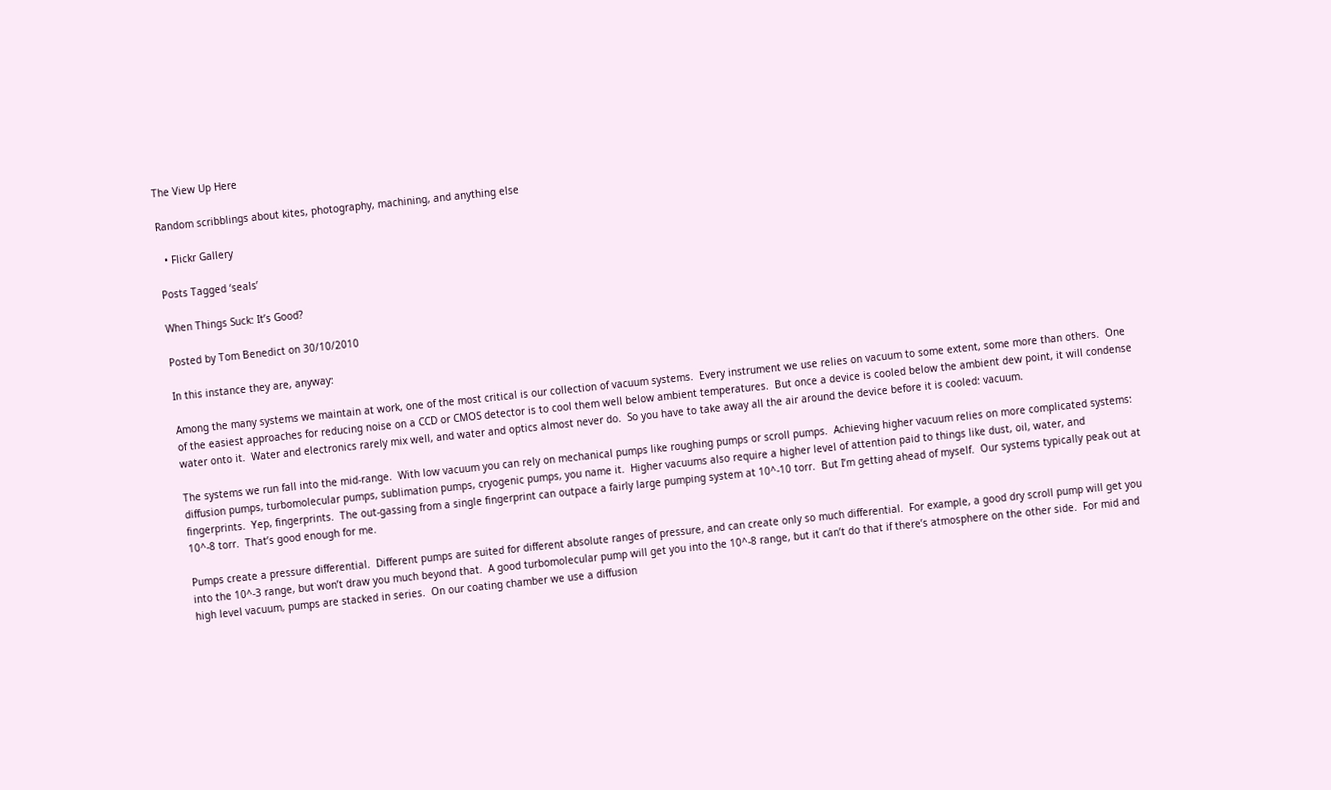The View Up Here

Random scribblings about kites, photography, machining, and anything else

  • Flickr Gallery

Posts Tagged ‘seals’

When Things Suck: It’s Good?

Posted by Tom Benedict on 30/10/2010

In this instance they are, anyway:

Among the many systems we maintain at work, one of the most critical is our collection of vacuum systems.  Every instrument we use relies on vacuum to some extent, some more than others.  One of the easiest approaches for reducing noise on a CCD or CMOS detector is to cool them well below ambient temperatures.  But once a device is cooled below the ambient dew point, it will condense water onto it.  Water and electronics rarely mix well, and water and optics almost never do.  So you have to take away all the air around the device before it is cooled: vacuum.

The systems we run fall into the mid-range.  With low vacuum you can rely on mechanical pumps like roughing pumps or scroll pumps.  Achieving higher vacuum relies on more complicated systems: diffusion pumps, turbomolecular pumps, sublimation pumps, cryogenic pumps, you name it.  Higher vacuums also require a higher level of attention paid to things like dust, oil, water, and fingerprints.  Yep, fingerprints.  The out-gassing from a single fingerprint can outpace a fairly large pumping system at 10^-10 torr.  But I’m getting ahead of myself.  Our systems typically peak out at 10^-8 torr.  That’s good enough for me.

Pumps create a pressure differential.  Different pumps are suited for different absolute ranges of pressure, and can create only so much differential.  For example, a good dry scroll pump will get you into the 10^-3 range, but won’t draw you much beyond that.  A good turbomolecular pump will get you into the 10^-8 range, but it can’t do that if there’s atmosphere on the other side.  For mid and high level vacuum, pumps are stacked in series.  On our coating chamber we use a diffusion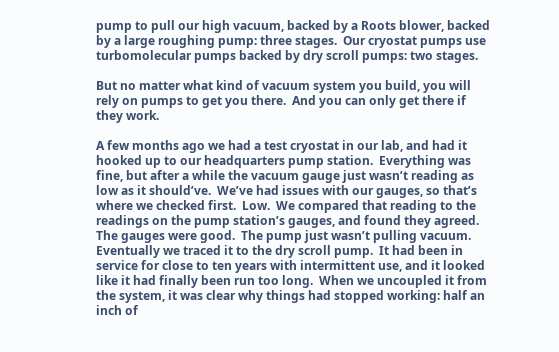pump to pull our high vacuum, backed by a Roots blower, backed by a large roughing pump: three stages.  Our cryostat pumps use turbomolecular pumps backed by dry scroll pumps: two stages.

But no matter what kind of vacuum system you build, you will rely on pumps to get you there.  And you can only get there if they work.

A few months ago we had a test cryostat in our lab, and had it hooked up to our headquarters pump station.  Everything was fine, but after a while the vacuum gauge just wasn’t reading as low as it should’ve.  We’ve had issues with our gauges, so that’s where we checked first.  Low.  We compared that reading to the readings on the pump station’s gauges, and found they agreed.  The gauges were good.  The pump just wasn’t pulling vacuum.  Eventually we traced it to the dry scroll pump.  It had been in service for close to ten years with intermittent use, and it looked like it had finally been run too long.  When we uncoupled it from the system, it was clear why things had stopped working: half an inch of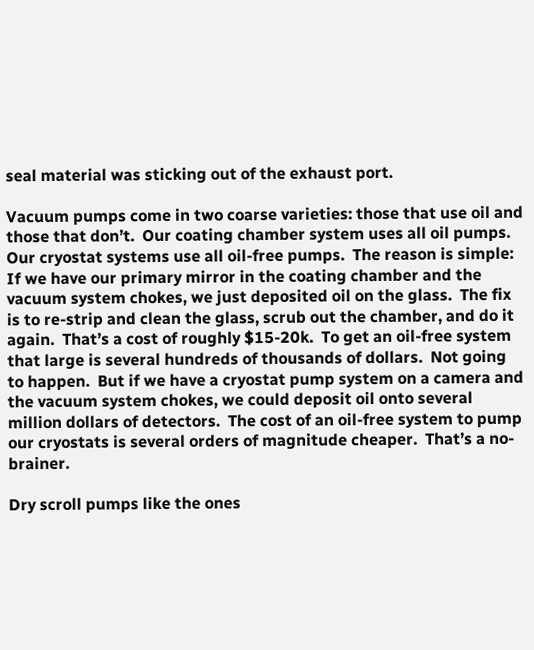seal material was sticking out of the exhaust port.

Vacuum pumps come in two coarse varieties: those that use oil and those that don’t.  Our coating chamber system uses all oil pumps.  Our cryostat systems use all oil-free pumps.  The reason is simple:  If we have our primary mirror in the coating chamber and the vacuum system chokes, we just deposited oil on the glass.  The fix is to re-strip and clean the glass, scrub out the chamber, and do it again.  That’s a cost of roughly $15-20k.  To get an oil-free system that large is several hundreds of thousands of dollars.  Not going to happen.  But if we have a cryostat pump system on a camera and the vacuum system chokes, we could deposit oil onto several million dollars of detectors.  The cost of an oil-free system to pump our cryostats is several orders of magnitude cheaper.  That’s a no-brainer.

Dry scroll pumps like the ones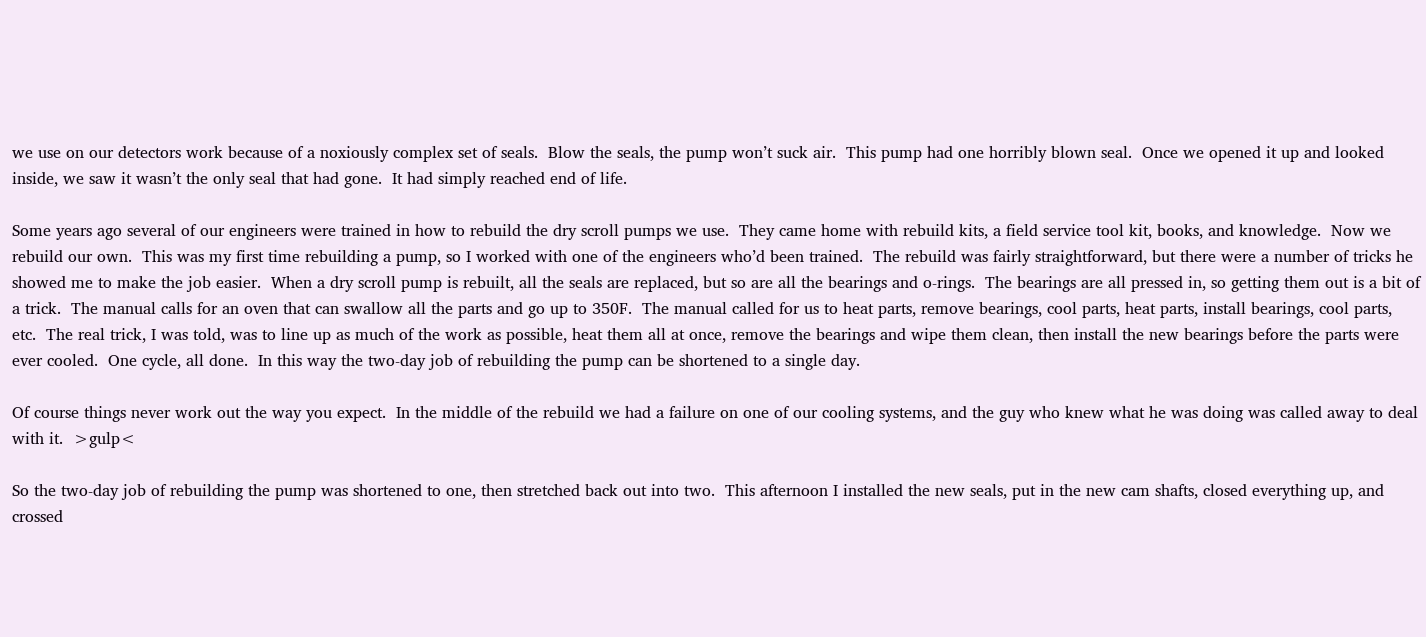we use on our detectors work because of a noxiously complex set of seals.  Blow the seals, the pump won’t suck air.  This pump had one horribly blown seal.  Once we opened it up and looked inside, we saw it wasn’t the only seal that had gone.  It had simply reached end of life.

Some years ago several of our engineers were trained in how to rebuild the dry scroll pumps we use.  They came home with rebuild kits, a field service tool kit, books, and knowledge.  Now we rebuild our own.  This was my first time rebuilding a pump, so I worked with one of the engineers who’d been trained.  The rebuild was fairly straightforward, but there were a number of tricks he showed me to make the job easier.  When a dry scroll pump is rebuilt, all the seals are replaced, but so are all the bearings and o-rings.  The bearings are all pressed in, so getting them out is a bit of a trick.  The manual calls for an oven that can swallow all the parts and go up to 350F.  The manual called for us to heat parts, remove bearings, cool parts, heat parts, install bearings, cool parts, etc.  The real trick, I was told, was to line up as much of the work as possible, heat them all at once, remove the bearings and wipe them clean, then install the new bearings before the parts were ever cooled.  One cycle, all done.  In this way the two-day job of rebuilding the pump can be shortened to a single day.

Of course things never work out the way you expect.  In the middle of the rebuild we had a failure on one of our cooling systems, and the guy who knew what he was doing was called away to deal with it.  >gulp<

So the two-day job of rebuilding the pump was shortened to one, then stretched back out into two.  This afternoon I installed the new seals, put in the new cam shafts, closed everything up, and crossed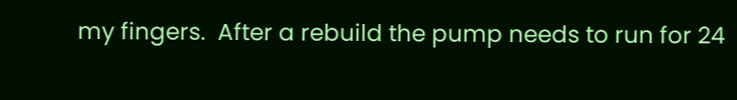my fingers.  After a rebuild the pump needs to run for 24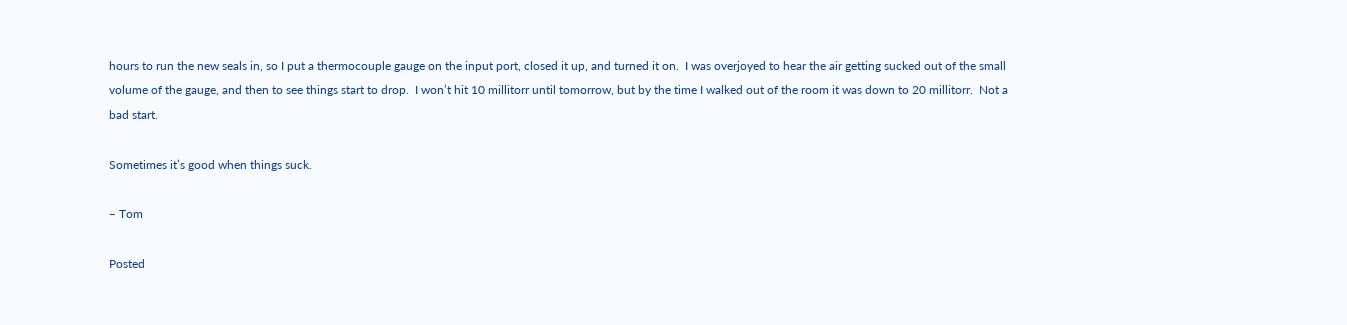hours to run the new seals in, so I put a thermocouple gauge on the input port, closed it up, and turned it on.  I was overjoyed to hear the air getting sucked out of the small volume of the gauge, and then to see things start to drop.  I won’t hit 10 millitorr until tomorrow, but by the time I walked out of the room it was down to 20 millitorr.  Not a bad start.

Sometimes it’s good when things suck.

– Tom

Posted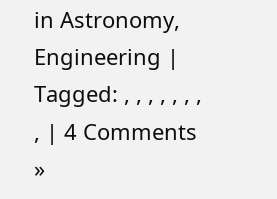in Astronomy, Engineering | Tagged: , , , , , , , , | 4 Comments »